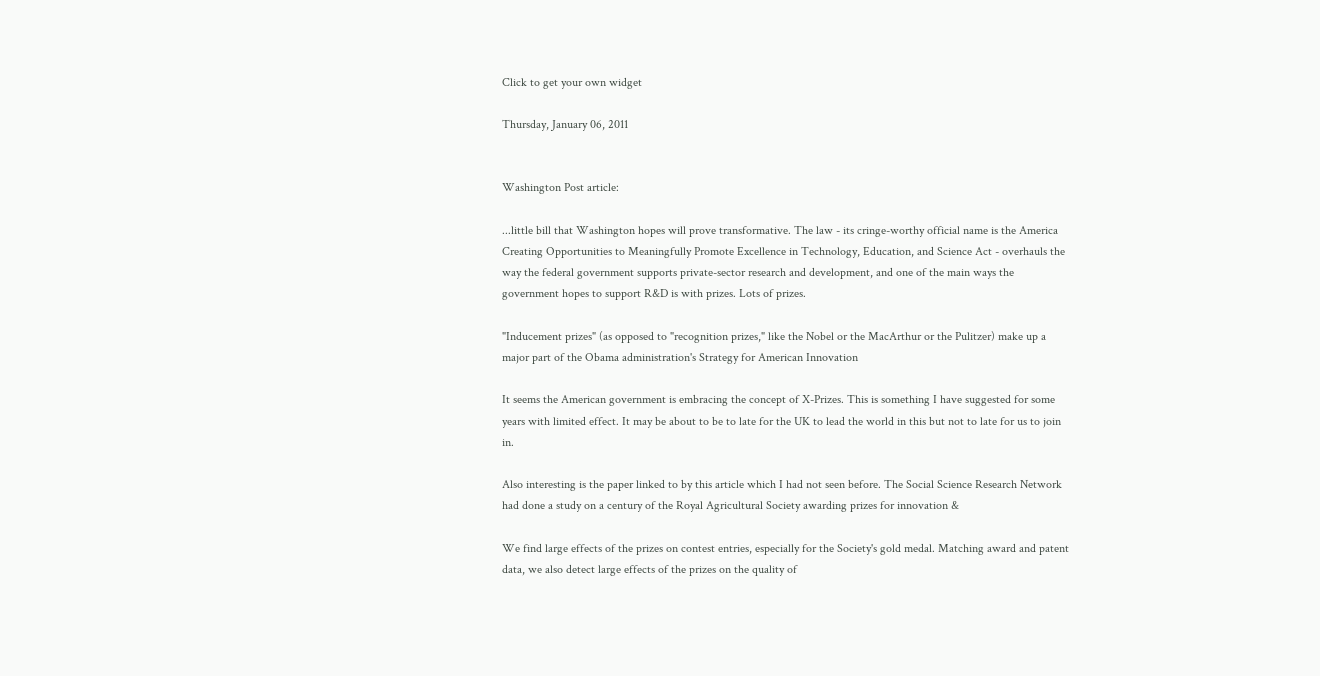Click to get your own widget

Thursday, January 06, 2011


Washington Post article:

...little bill that Washington hopes will prove transformative. The law - its cringe-worthy official name is the America Creating Opportunities to Meaningfully Promote Excellence in Technology, Education, and Science Act - overhauls the way the federal government supports private-sector research and development, and one of the main ways the government hopes to support R&D is with prizes. Lots of prizes.

"Inducement prizes" (as opposed to "recognition prizes," like the Nobel or the MacArthur or the Pulitzer) make up a major part of the Obama administration's Strategy for American Innovation

It seems the American government is embracing the concept of X-Prizes. This is something I have suggested for some years with limited effect. It may be about to be to late for the UK to lead the world in this but not to late for us to join in.

Also interesting is the paper linked to by this article which I had not seen before. The Social Science Research Network had done a study on a century of the Royal Agricultural Society awarding prizes for innovation &

We find large effects of the prizes on contest entries, especially for the Society's gold medal. Matching award and patent data, we also detect large effects of the prizes on the quality of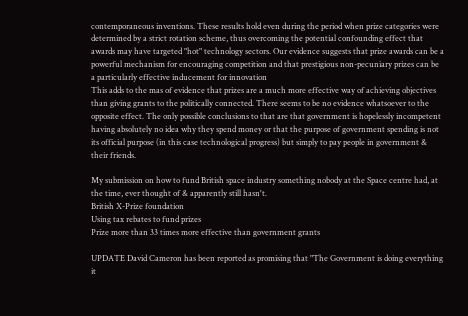contemporaneous inventions. These results hold even during the period when prize categories were determined by a strict rotation scheme, thus overcoming the potential confounding effect that awards may have targeted "hot" technology sectors. Our evidence suggests that prize awards can be a powerful mechanism for encouraging competition and that prestigious non-pecuniary prizes can be a particularly effective inducement for innovation
This adds to the mas of evidence that prizes are a much more effective way of achieving objectives than giving grants to the politically connected. There seems to be no evidence whatsoever to the opposite effect. The only possible conclusions to that are that government is hopelessly incompetent having absolutely no idea why they spend money or that the purpose of government spending is not its official purpose (in this case technological progress) but simply to pay people in government & their friends.

My submission on how to fund British space industry something nobody at the Space centre had, at the time, ever thought of & apparently still hasn't.
British X-Prize foundation
Using tax rebates to fund prizes
Prize more than 33 times more effective than government grants

UPDATE David Cameron has been reported as promising that "The Government is doing everything it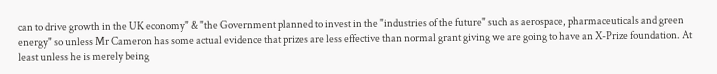can to drive growth in the UK economy" & "the Government planned to invest in the "industries of the future" such as aerospace, pharmaceuticals and green energy" so unless Mr Cameron has some actual evidence that prizes are less effective than normal grant giving we are going to have an X-Prize foundation. At least unless he is merely being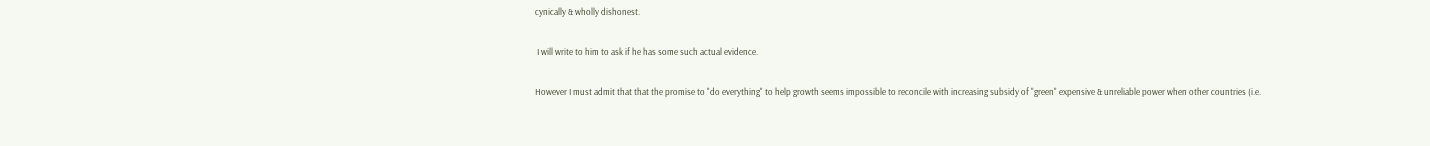cynically & wholly dishonest.

 I will write to him to ask if he has some such actual evidence.

However I must admit that that the promise to "do everything" to help growth seems impossible to reconcile with increasing subsidy of "green" expensive & unreliable power when other countries (i.e.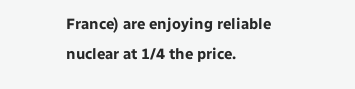France) are enjoying reliable nuclear at 1/4 the price.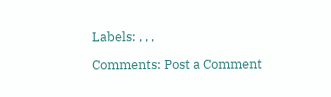Labels: , , ,

Comments: Post a Comment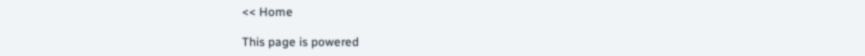<< Home

This page is powered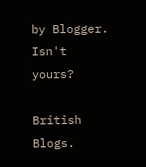by Blogger. Isn't yours?

British Blogs.